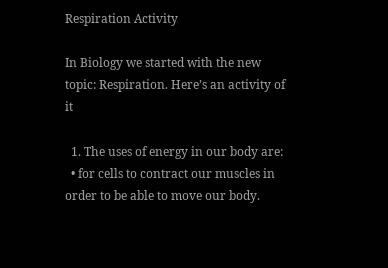Respiration Activity

In Biology we started with the new topic: Respiration. Here’s an activity of it

  1. The uses of energy in our body are:
  • for cells to contract our muscles in order to be able to move our body.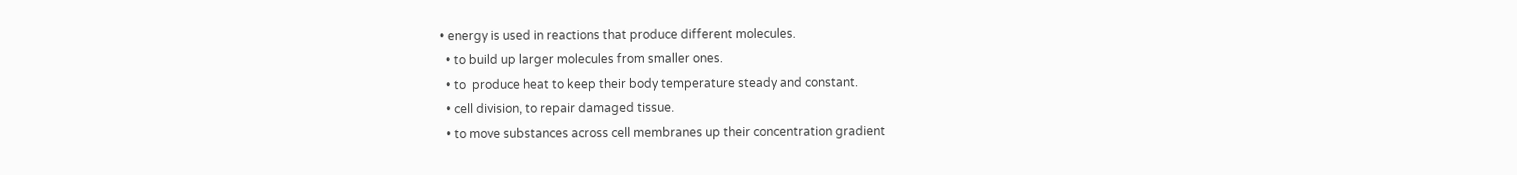• energy is used in reactions that produce different molecules.
  • to build up larger molecules from smaller ones.
  • to  produce heat to keep their body temperature steady and constant.
  • cell division, to repair damaged tissue.
  • to move substances across cell membranes up their concentration gradient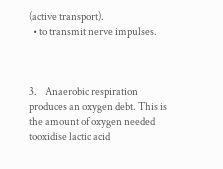(active transport).
  • to transmit nerve impulses.



3.    Anaerobic respiration produces an oxygen debt. This is the amount of oxygen needed tooxidise lactic acid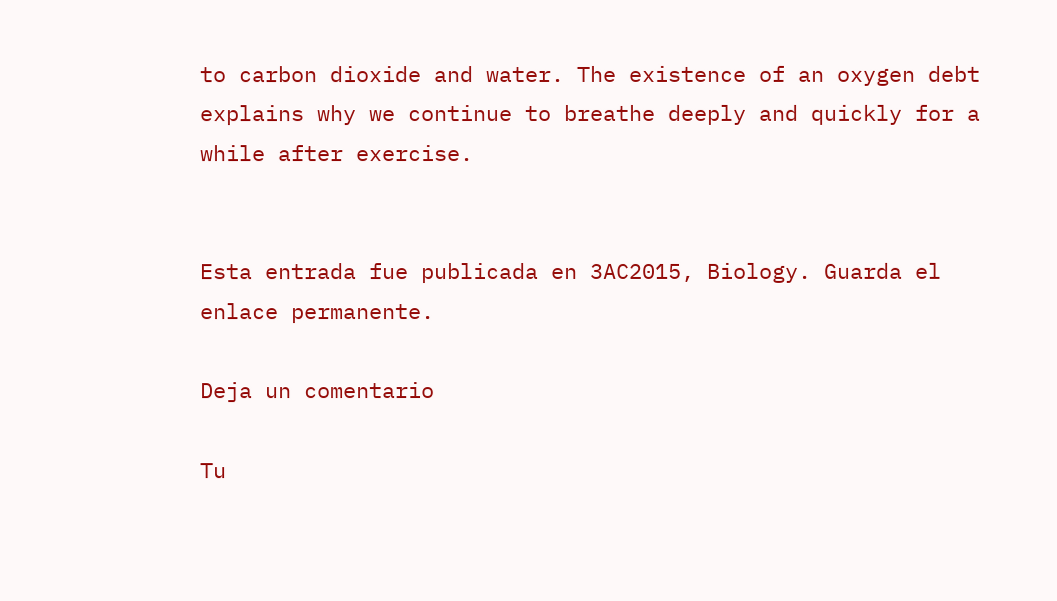to carbon dioxide and water. The existence of an oxygen debt explains why we continue to breathe deeply and quickly for a while after exercise.


Esta entrada fue publicada en 3AC2015, Biology. Guarda el enlace permanente.

Deja un comentario

Tu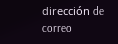dirección de correo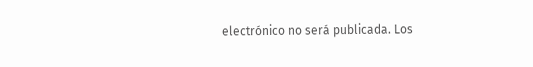electrónico no será publicada. Los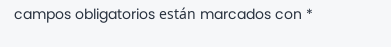campos obligatorios están marcados con *